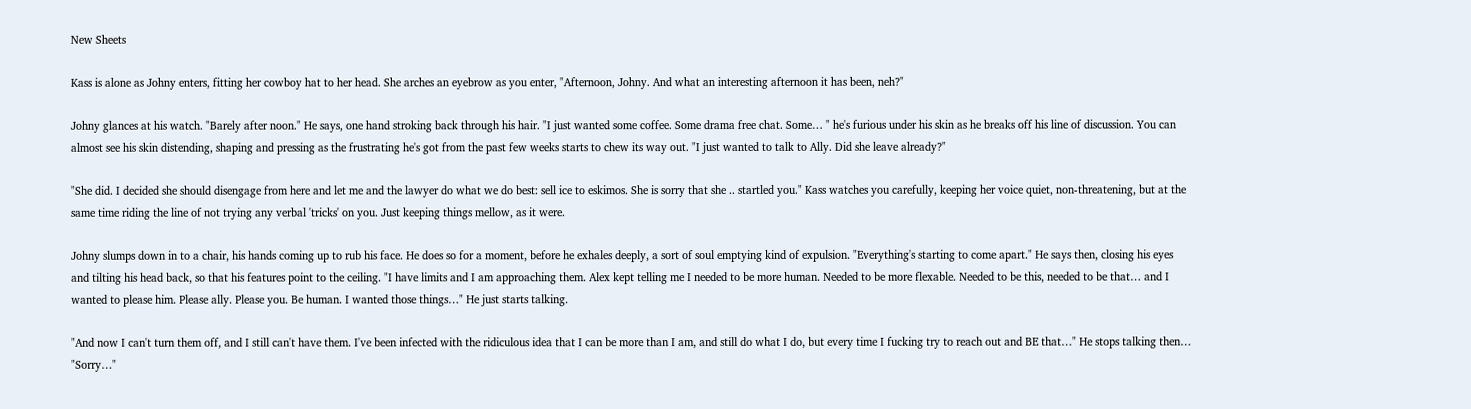New Sheets

Kass is alone as Johny enters, fitting her cowboy hat to her head. She arches an eyebrow as you enter, "Afternoon, Johny. And what an interesting afternoon it has been, neh?"

Johny glances at his watch. "Barely after noon." He says, one hand stroking back through his hair. "I just wanted some coffee. Some drama free chat. Some… " he's furious under his skin as he breaks off his line of discussion. You can almost see his skin distending, shaping and pressing as the frustrating he's got from the past few weeks starts to chew its way out. "I just wanted to talk to Ally. Did she leave already?"

"She did. I decided she should disengage from here and let me and the lawyer do what we do best: sell ice to eskimos. She is sorry that she .. startled you." Kass watches you carefully, keeping her voice quiet, non-threatening, but at the same time riding the line of not trying any verbal 'tricks' on you. Just keeping things mellow, as it were.

Johny slumps down in to a chair, his hands coming up to rub his face. He does so for a moment, before he exhales deeply, a sort of soul emptying kind of expulsion. "Everything's starting to come apart." He says then, closing his eyes and tilting his head back, so that his features point to the ceiling. "I have limits and I am approaching them. Alex kept telling me I needed to be more human. Needed to be more flexable. Needed to be this, needed to be that… and I wanted to please him. Please ally. Please you. Be human. I wanted those things…" He just starts talking.

"And now I can't turn them off, and I still can't have them. I've been infected with the ridiculous idea that I can be more than I am, and still do what I do, but every time I fucking try to reach out and BE that…" He stops talking then… "Sorry…"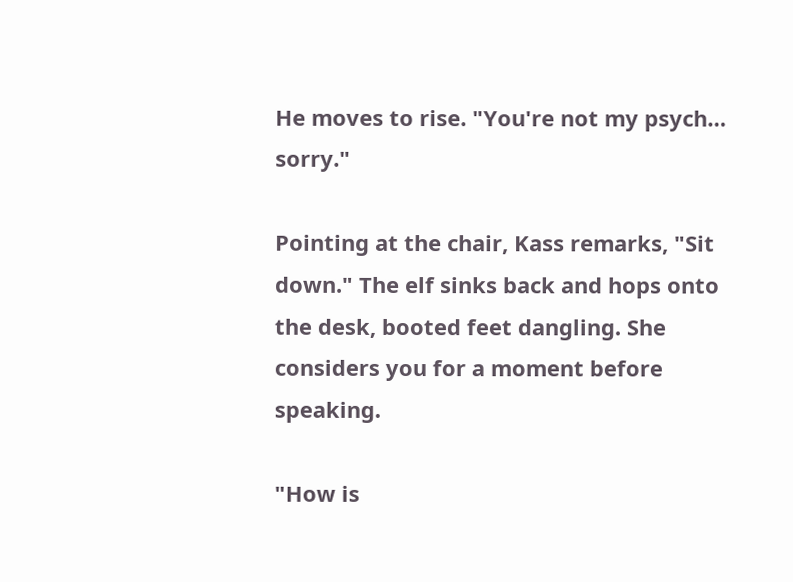He moves to rise. "You're not my psych… sorry."

Pointing at the chair, Kass remarks, "Sit down." The elf sinks back and hops onto the desk, booted feet dangling. She considers you for a moment before speaking.

"How is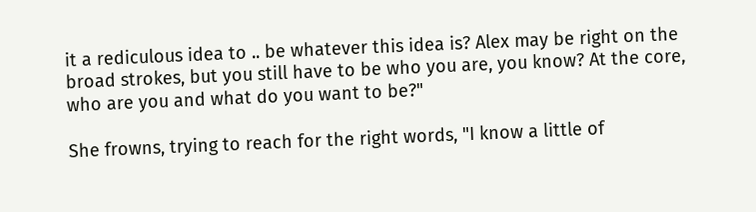it a rediculous idea to .. be whatever this idea is? Alex may be right on the broad strokes, but you still have to be who you are, you know? At the core, who are you and what do you want to be?"

She frowns, trying to reach for the right words, "I know a little of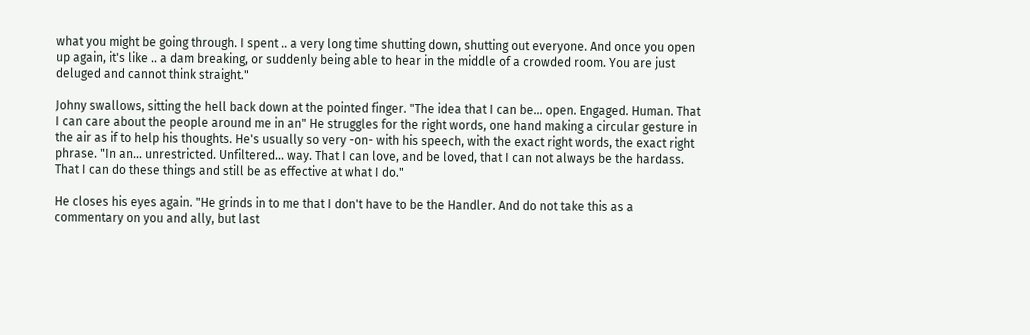what you might be going through. I spent .. a very long time shutting down, shutting out everyone. And once you open up again, it's like .. a dam breaking, or suddenly being able to hear in the middle of a crowded room. You are just deluged and cannot think straight."

Johny swallows, sitting the hell back down at the pointed finger. "The idea that I can be… open. Engaged. Human. That I can care about the people around me in an" He struggles for the right words, one hand making a circular gesture in the air as if to help his thoughts. He's usually so very -on- with his speech, with the exact right words, the exact right phrase. "In an… unrestricted. Unfiltered… way. That I can love, and be loved, that I can not always be the hardass. That I can do these things and still be as effective at what I do."

He closes his eyes again. "He grinds in to me that I don't have to be the Handler. And do not take this as a commentary on you and ally, but last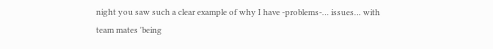night you saw such a clear example of why I have -problems-… issues… with team mates 'being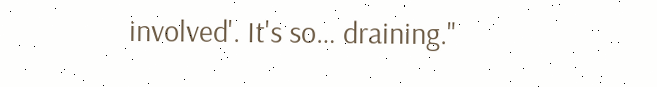involved'. It's so… draining."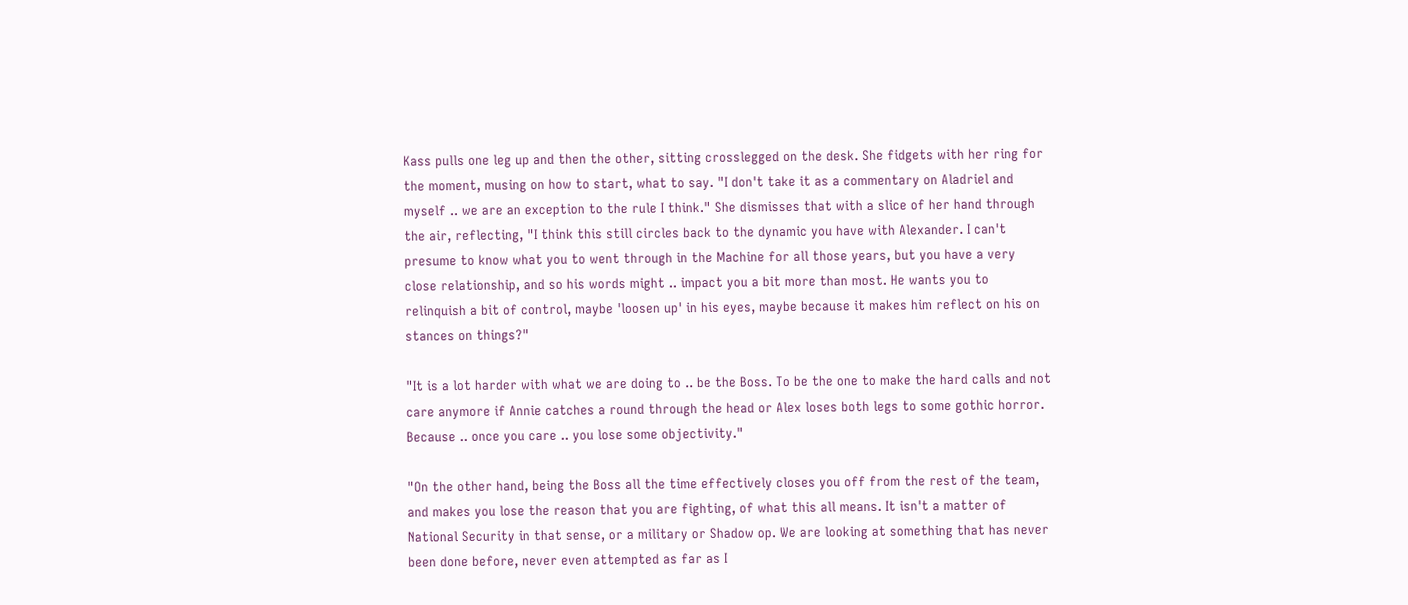Kass pulls one leg up and then the other, sitting crosslegged on the desk. She fidgets with her ring for the moment, musing on how to start, what to say. "I don't take it as a commentary on Aladriel and myself .. we are an exception to the rule I think." She dismisses that with a slice of her hand through the air, reflecting, "I think this still circles back to the dynamic you have with Alexander. I can't presume to know what you to went through in the Machine for all those years, but you have a very close relationship, and so his words might .. impact you a bit more than most. He wants you to relinquish a bit of control, maybe 'loosen up' in his eyes, maybe because it makes him reflect on his on stances on things?"

"It is a lot harder with what we are doing to .. be the Boss. To be the one to make the hard calls and not care anymore if Annie catches a round through the head or Alex loses both legs to some gothic horror. Because .. once you care .. you lose some objectivity."

"On the other hand, being the Boss all the time effectively closes you off from the rest of the team, and makes you lose the reason that you are fighting, of what this all means. It isn't a matter of National Security in that sense, or a military or Shadow op. We are looking at something that has never been done before, never even attempted as far as I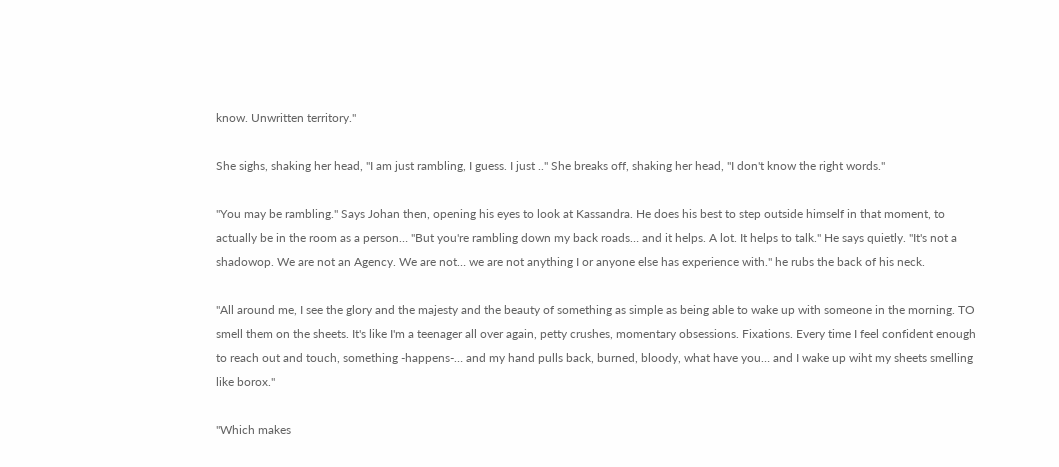know. Unwritten territory."

She sighs, shaking her head, "I am just rambling, I guess. I just .." She breaks off, shaking her head, "I don't know the right words."

"You may be rambling." Says Johan then, opening his eyes to look at Kassandra. He does his best to step outside himself in that moment, to actually be in the room as a person… "But you're rambling down my back roads… and it helps. A lot. It helps to talk." He says quietly. "It's not a shadowop. We are not an Agency. We are not… we are not anything I or anyone else has experience with." he rubs the back of his neck.

"All around me, I see the glory and the majesty and the beauty of something as simple as being able to wake up with someone in the morning. TO smell them on the sheets. It's like I'm a teenager all over again, petty crushes, momentary obsessions. Fixations. Every time I feel confident enough to reach out and touch, something -happens-… and my hand pulls back, burned, bloody, what have you… and I wake up wiht my sheets smelling like borox."

"Which makes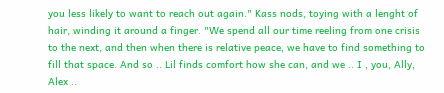you less likely to want to reach out again." Kass nods, toying with a lenght of hair, winding it around a finger. "We spend all our time reeling from one crisis to the next, and then when there is relative peace, we have to find something to fill that space. And so .. Lil finds comfort how she can, and we .. I , you, Ally, Alex ..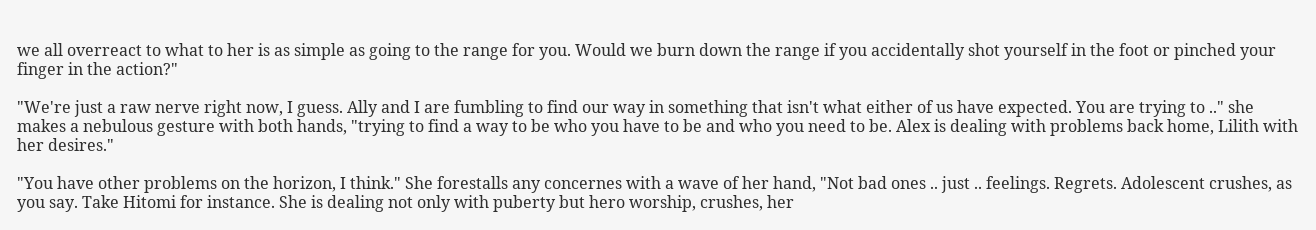we all overreact to what to her is as simple as going to the range for you. Would we burn down the range if you accidentally shot yourself in the foot or pinched your finger in the action?"

"We're just a raw nerve right now, I guess. Ally and I are fumbling to find our way in something that isn't what either of us have expected. You are trying to .." she makes a nebulous gesture with both hands, "trying to find a way to be who you have to be and who you need to be. Alex is dealing with problems back home, Lilith with her desires."

"You have other problems on the horizon, I think." She forestalls any concernes with a wave of her hand, "Not bad ones .. just .. feelings. Regrets. Adolescent crushes, as you say. Take Hitomi for instance. She is dealing not only with puberty but hero worship, crushes, her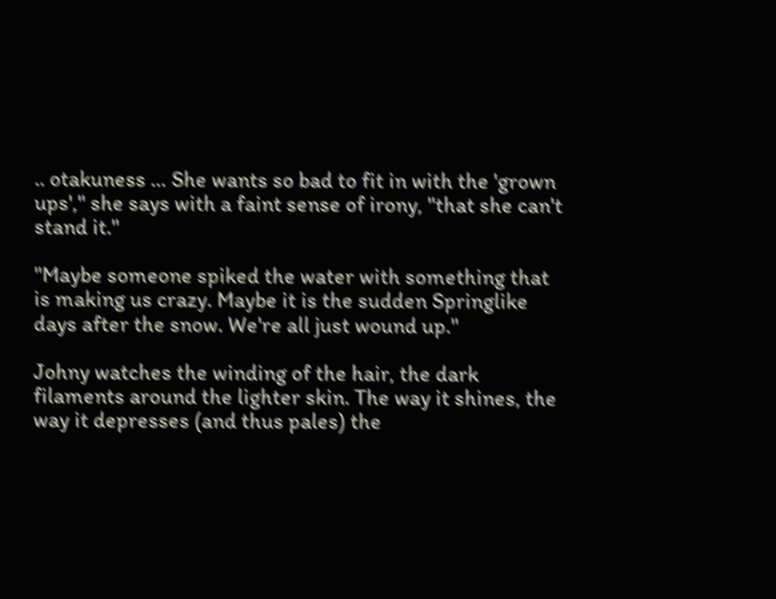.. otakuness … She wants so bad to fit in with the 'grown ups'," she says with a faint sense of irony, "that she can't stand it."

"Maybe someone spiked the water with something that is making us crazy. Maybe it is the sudden Springlike days after the snow. We're all just wound up."

Johny watches the winding of the hair, the dark filaments around the lighter skin. The way it shines, the way it depresses (and thus pales) the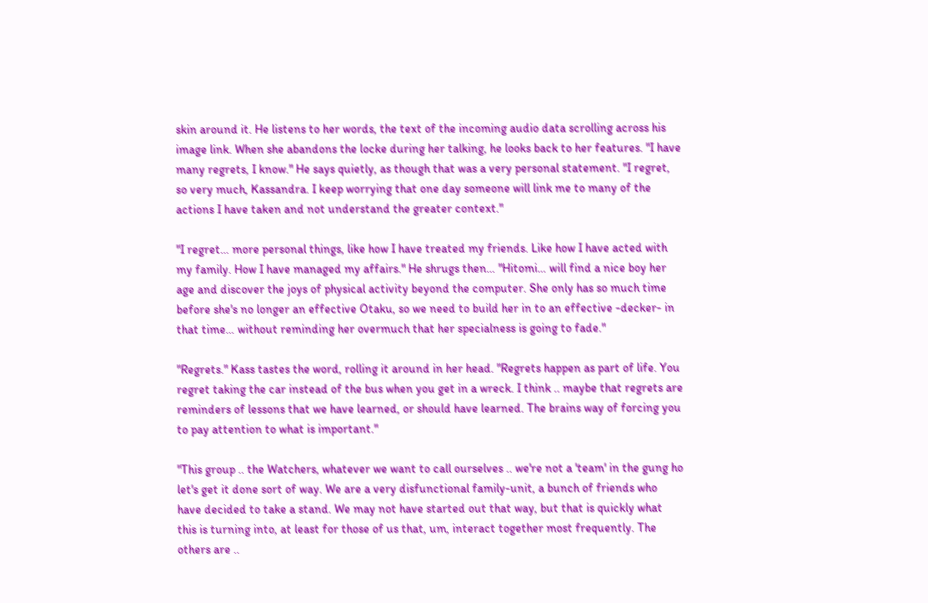skin around it. He listens to her words, the text of the incoming audio data scrolling across his image link. When she abandons the locke during her talking, he looks back to her features. "I have many regrets, I know." He says quietly, as though that was a very personal statement. "I regret, so very much, Kassandra. I keep worrying that one day someone will link me to many of the actions I have taken and not understand the greater context."

"I regret… more personal things, like how I have treated my friends. Like how I have acted with my family. How I have managed my affairs." He shrugs then… "Hitomi… will find a nice boy her age and discover the joys of physical activity beyond the computer. She only has so much time before she's no longer an effective Otaku, so we need to build her in to an effective -decker- in that time… without reminding her overmuch that her specialness is going to fade."

"Regrets." Kass tastes the word, rolling it around in her head. "Regrets happen as part of life. You regret taking the car instead of the bus when you get in a wreck. I think .. maybe that regrets are reminders of lessons that we have learned, or should have learned. The brains way of forcing you to pay attention to what is important."

"This group .. the Watchers, whatever we want to call ourselves .. we're not a 'team' in the gung ho let's get it done sort of way. We are a very disfunctional family-unit, a bunch of friends who have decided to take a stand. We may not have started out that way, but that is quickly what this is turning into, at least for those of us that, um, interact together most frequently. The others are ..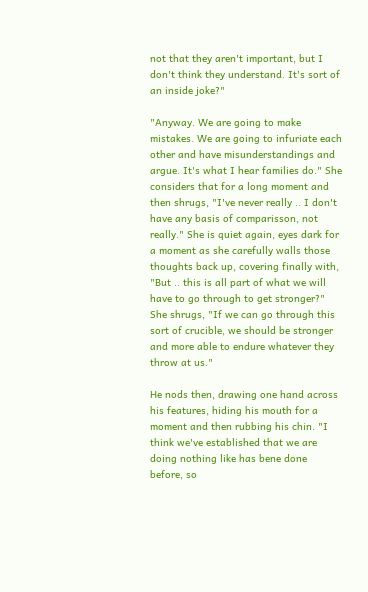not that they aren't important, but I don't think they understand. It's sort of an inside joke?"

"Anyway. We are going to make mistakes. We are going to infuriate each other and have misunderstandings and argue. It's what I hear families do." She considers that for a long moment and then shrugs, "I've never really .. I don't have any basis of comparisson, not really." She is quiet again, eyes dark for a moment as she carefully walls those thoughts back up, covering finally with, "But .. this is all part of what we will have to go through to get stronger?" She shrugs, "If we can go through this sort of crucible, we should be stronger and more able to endure whatever they throw at us."

He nods then, drawing one hand across his features, hiding his mouth for a moment and then rubbing his chin. "I think we've established that we are doing nothing like has bene done before, so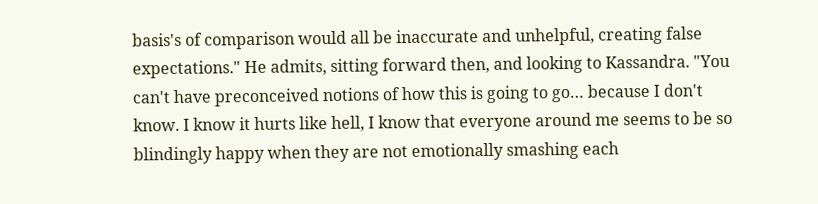basis's of comparison would all be inaccurate and unhelpful, creating false expectations." He admits, sitting forward then, and looking to Kassandra. "You can't have preconceived notions of how this is going to go… because I don't know. I know it hurts like hell, I know that everyone around me seems to be so blindingly happy when they are not emotionally smashing each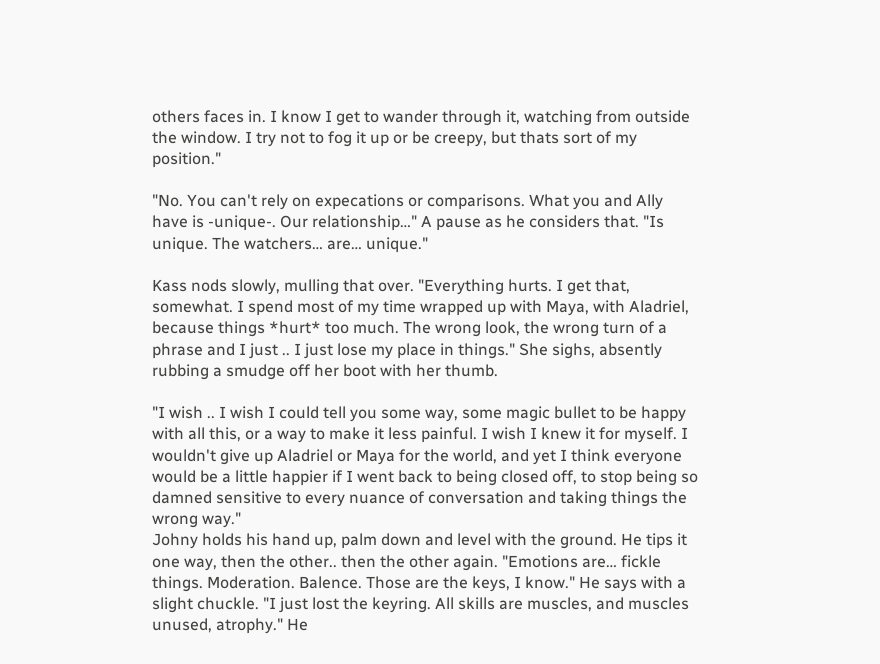others faces in. I know I get to wander through it, watching from outside the window. I try not to fog it up or be creepy, but thats sort of my position."

"No. You can't rely on expecations or comparisons. What you and Ally have is -unique-. Our relationship…" A pause as he considers that. "Is unique. The watchers… are… unique."

Kass nods slowly, mulling that over. "Everything hurts. I get that, somewhat. I spend most of my time wrapped up with Maya, with Aladriel, because things *hurt* too much. The wrong look, the wrong turn of a phrase and I just .. I just lose my place in things." She sighs, absently rubbing a smudge off her boot with her thumb.

"I wish .. I wish I could tell you some way, some magic bullet to be happy with all this, or a way to make it less painful. I wish I knew it for myself. I wouldn't give up Aladriel or Maya for the world, and yet I think everyone would be a little happier if I went back to being closed off, to stop being so damned sensitive to every nuance of conversation and taking things the wrong way."
Johny holds his hand up, palm down and level with the ground. He tips it one way, then the other.. then the other again. "Emotions are… fickle things. Moderation. Balence. Those are the keys, I know." He says with a slight chuckle. "I just lost the keyring. All skills are muscles, and muscles unused, atrophy." He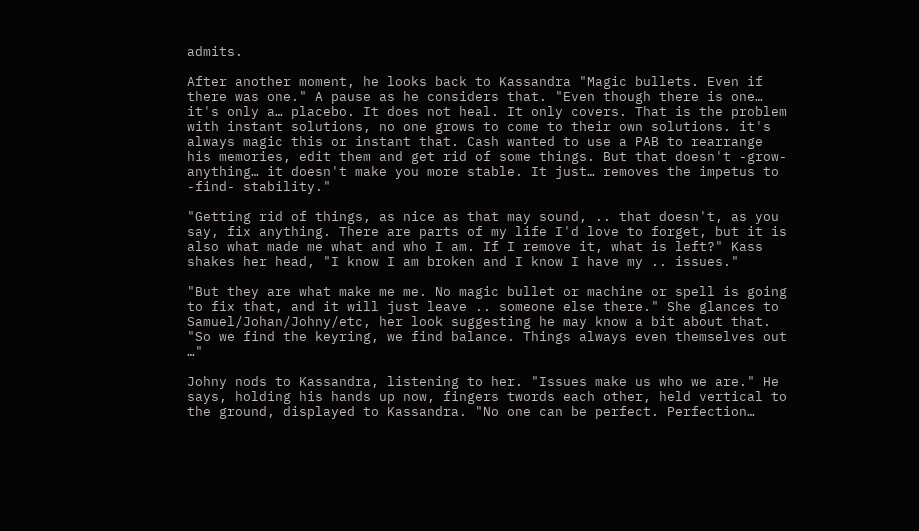admits.

After another moment, he looks back to Kassandra "Magic bullets. Even if there was one." A pause as he considers that. "Even though there is one… it's only a… placebo. It does not heal. It only covers. That is the problem with instant solutions, no one grows to come to their own solutions. it's always magic this or instant that. Cash wanted to use a PAB to rearrange his memories, edit them and get rid of some things. But that doesn't -grow- anything… it doesn't make you more stable. It just… removes the impetus to -find- stability."

"Getting rid of things, as nice as that may sound, .. that doesn't, as you say, fix anything. There are parts of my life I'd love to forget, but it is also what made me what and who I am. If I remove it, what is left?" Kass shakes her head, "I know I am broken and I know I have my .. issues."

"But they are what make me me. No magic bullet or machine or spell is going to fix that, and it will just leave .. someone else there." She glances to Samuel/Johan/Johny/etc, her look suggesting he may know a bit about that. "So we find the keyring, we find balance. Things always even themselves out …"

Johny nods to Kassandra, listening to her. "Issues make us who we are." He says, holding his hands up now, fingers twords each other, held vertical to the ground, displayed to Kassandra. "No one can be perfect. Perfection…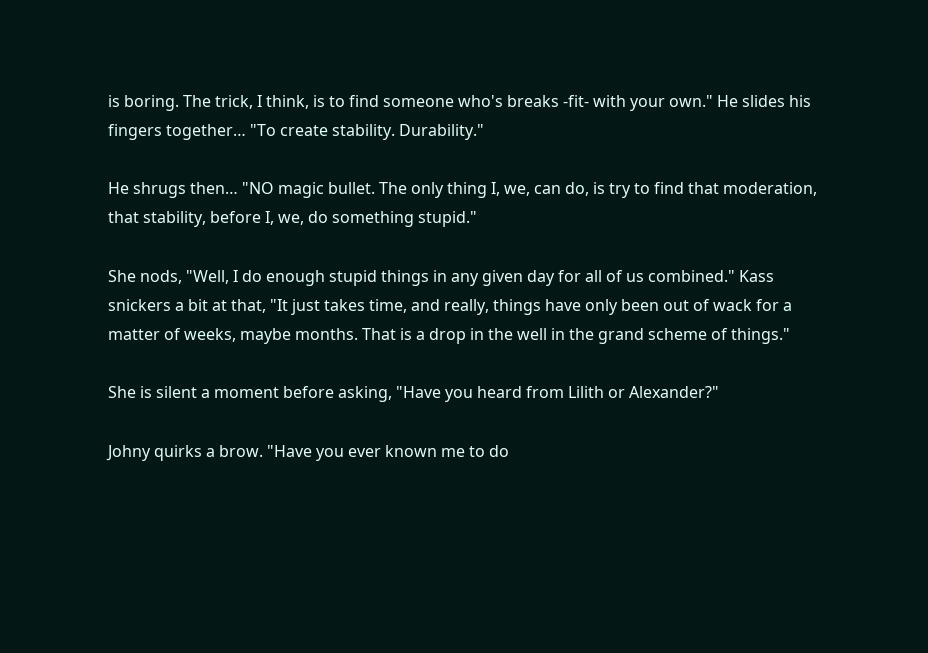is boring. The trick, I think, is to find someone who's breaks -fit- with your own." He slides his fingers together… "To create stability. Durability."

He shrugs then… "NO magic bullet. The only thing I, we, can do, is try to find that moderation, that stability, before I, we, do something stupid."

She nods, "Well, I do enough stupid things in any given day for all of us combined." Kass snickers a bit at that, "It just takes time, and really, things have only been out of wack for a matter of weeks, maybe months. That is a drop in the well in the grand scheme of things."

She is silent a moment before asking, "Have you heard from Lilith or Alexander?"

Johny quirks a brow. "Have you ever known me to do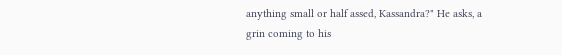anything small or half assed, Kassandra?" He asks, a grin coming to his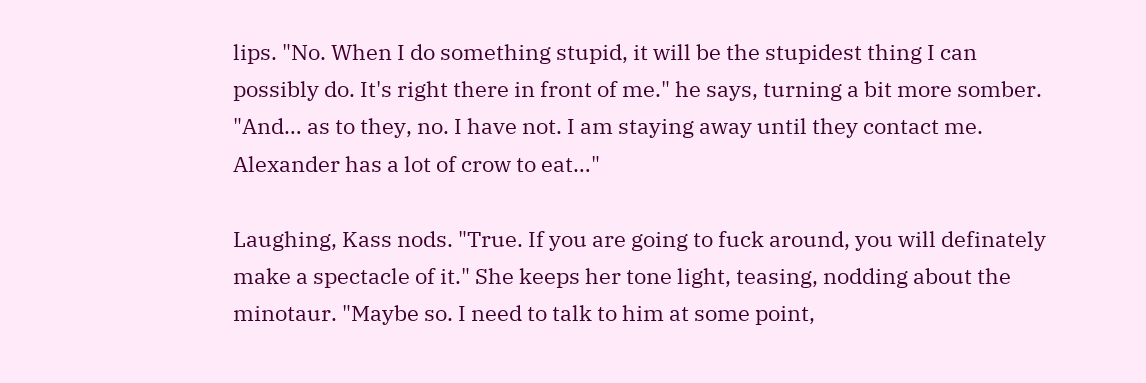lips. "No. When I do something stupid, it will be the stupidest thing I can possibly do. It's right there in front of me." he says, turning a bit more somber. "And… as to they, no. I have not. I am staying away until they contact me. Alexander has a lot of crow to eat…"

Laughing, Kass nods. "True. If you are going to fuck around, you will definately make a spectacle of it." She keeps her tone light, teasing, nodding about the minotaur. "Maybe so. I need to talk to him at some point,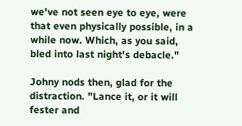we've not seen eye to eye, were that even physically possible, in a while now. Which, as you said, bled into last night's debacle."

Johny nods then, glad for the distraction. "Lance it, or it will fester and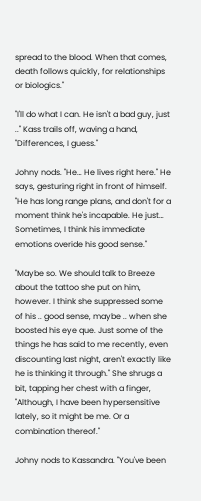spread to the blood. When that comes, death follows quickly, for relationships or biologics."

"I'll do what I can. He isn't a bad guy, just .." Kass trails off, waving a hand, "Differences, I guess."

Johny nods. "He… He lives right here." He says, gesturing right in front of himself. "He has long range plans, and don't for a moment think he's incapable. He just… Sometimes, I think his immediate emotions overide his good sense."

"Maybe so. We should talk to Breeze about the tattoo she put on him, however. I think she suppressed some of his .. good sense, maybe .. when she boosted his eye que. Just some of the things he has said to me recently, even discounting last night, aren't exactly like he is thinking it through." She shrugs a bit, tapping her chest with a finger, "Although, I have been hypersensitive lately, so it might be me. Or a combination thereof."

Johny nods to Kassandra. "You've been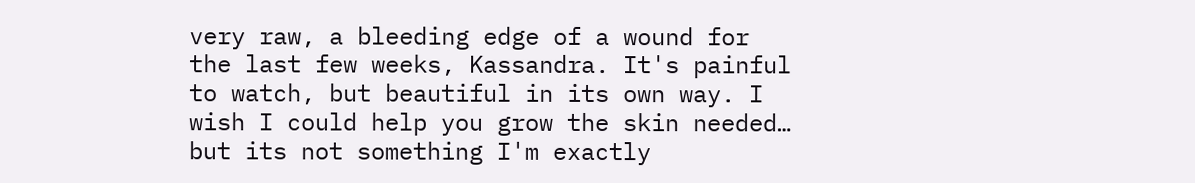very raw, a bleeding edge of a wound for the last few weeks, Kassandra. It's painful to watch, but beautiful in its own way. I wish I could help you grow the skin needed… but its not something I'm exactly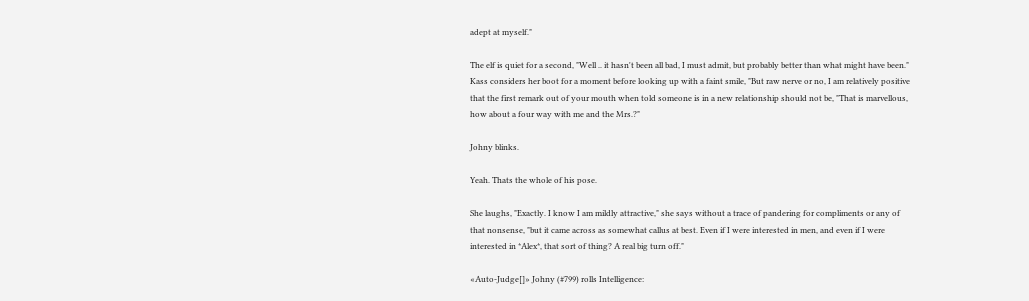adept at myself."

The elf is quiet for a second, "Well .. it hasn't been all bad, I must admit, but probably better than what might have been." Kass considers her boot for a moment before looking up with a faint smile, "But raw nerve or no, I am relatively positive that the first remark out of your mouth when told someone is in a new relationship should not be, "That is marvellous, how about a four way with me and the Mrs.?"

Johny blinks.

Yeah. Thats the whole of his pose.

She laughs, "Exactly. I know I am mildly attractive," she says without a trace of pandering for compliments or any of that nonsense, "but it came across as somewhat callus at best. Even if I were interested in men, and even if I were interested in *Alex*, that sort of thing? A real big turn off."

«Auto-Judge[]» Johny (#799) rolls Intelligence: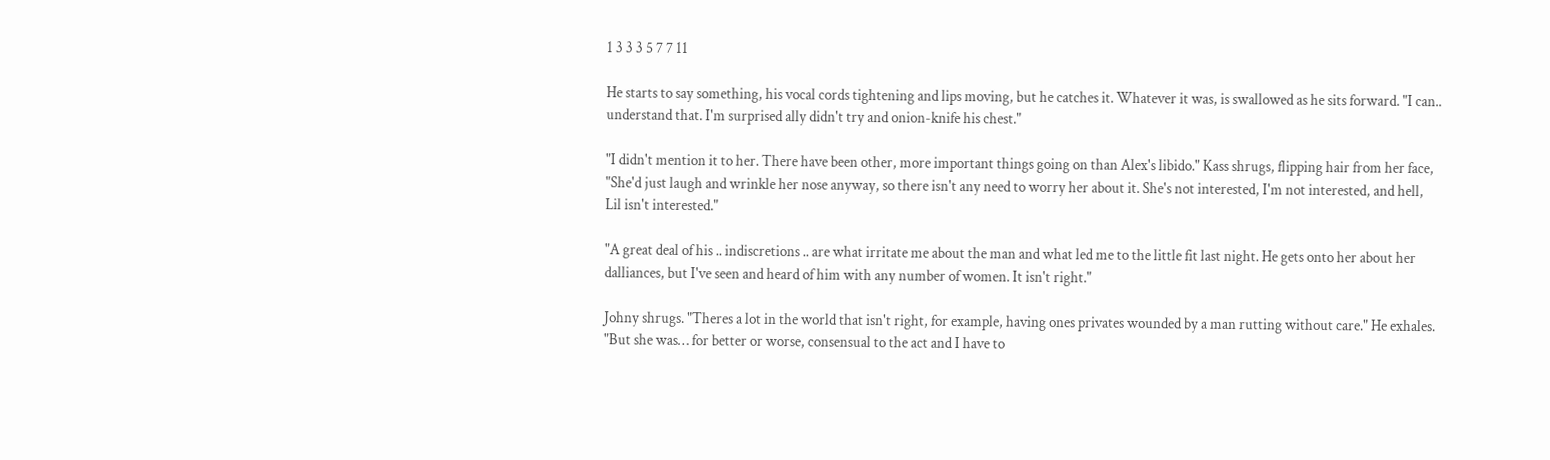1 3 3 3 5 7 7 11

He starts to say something, his vocal cords tightening and lips moving, but he catches it. Whatever it was, is swallowed as he sits forward. "I can.. understand that. I'm surprised ally didn't try and onion-knife his chest."

"I didn't mention it to her. There have been other, more important things going on than Alex's libido." Kass shrugs, flipping hair from her face, "She'd just laugh and wrinkle her nose anyway, so there isn't any need to worry her about it. She's not interested, I'm not interested, and hell, Lil isn't interested."

"A great deal of his .. indiscretions .. are what irritate me about the man and what led me to the little fit last night. He gets onto her about her dalliances, but I've seen and heard of him with any number of women. It isn't right."

Johny shrugs. "Theres a lot in the world that isn't right, for example, having ones privates wounded by a man rutting without care." He exhales. "But she was… for better or worse, consensual to the act and I have to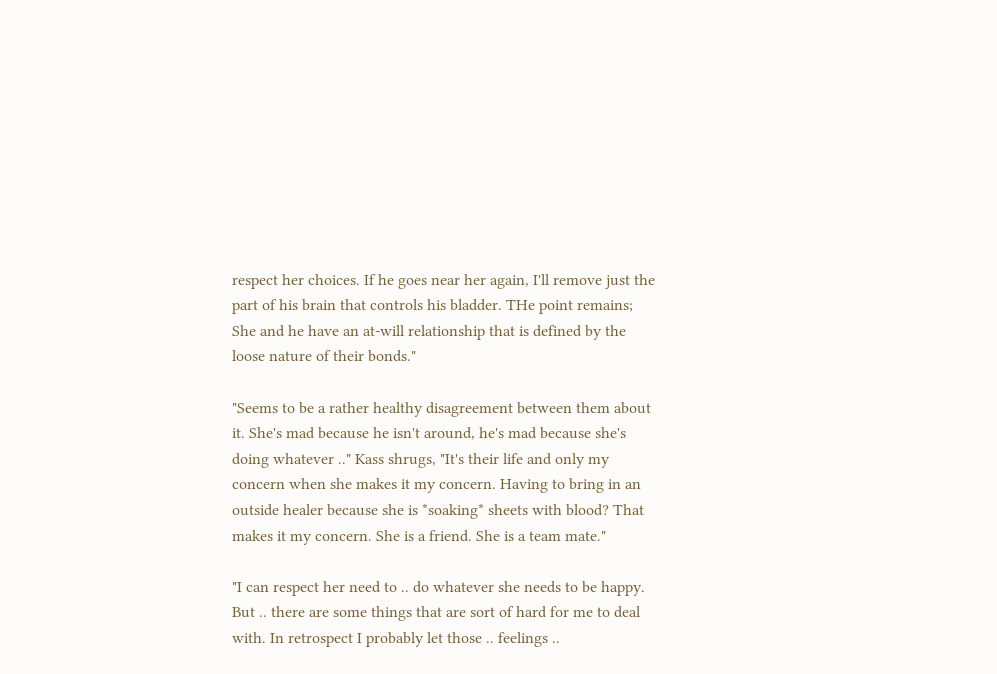respect her choices. If he goes near her again, I'll remove just the part of his brain that controls his bladder. THe point remains; She and he have an at-will relationship that is defined by the loose nature of their bonds."

"Seems to be a rather healthy disagreement between them about it. She's mad because he isn't around, he's mad because she's doing whatever .." Kass shrugs, "It's their life and only my concern when she makes it my concern. Having to bring in an outside healer because she is *soaking* sheets with blood? That makes it my concern. She is a friend. She is a team mate."

"I can respect her need to .. do whatever she needs to be happy. But .. there are some things that are sort of hard for me to deal with. In retrospect I probably let those .. feelings ..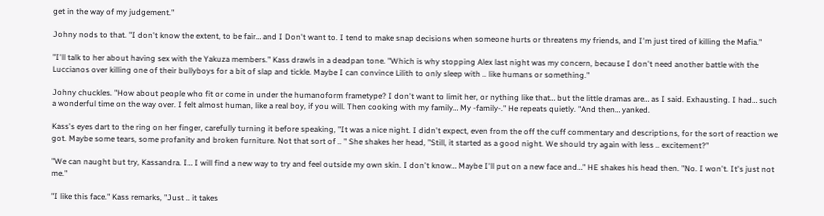get in the way of my judgement."

Johny nods to that. "I don't know the extent, to be fair… and I Don't want to. I tend to make snap decisions when someone hurts or threatens my friends, and I'm just tired of killing the Mafia."

"I'll talk to her about having sex with the Yakuza members." Kass drawls in a deadpan tone. "Which is why stopping Alex last night was my concern, because I don't need another battle with the Luccianos over killing one of their bullyboys for a bit of slap and tickle. Maybe I can convince Lilith to only sleep with .. like humans or something."

Johny chuckles. "How about people who fit or come in under the humanoform frametype? I don't want to limit her, or nything like that… but the little dramas are… as I said. Exhausting. I had… such a wonderful time on the way over. I felt almost human, like a real boy, if you will. Then cooking with my family… My -family-." He repeats quietly. "And then… yanked.

Kass's eyes dart to the ring on her finger, carefully turning it before speaking, "It was a nice night. I didn't expect, even from the off the cuff commentary and descriptions, for the sort of reaction we got. Maybe some tears, some profanity and broken furniture. Not that sort of .. " She shakes her head, "Still, it started as a good night. We should try again with less .. excitement?"

"We can naught but try, Kassandra. I… I will find a new way to try and feel outside my own skin. I don't know… Maybe I'll put on a new face and…" HE shakes his head then. "No. I won't. It's just not me."

"I like this face." Kass remarks, "Just .. it takes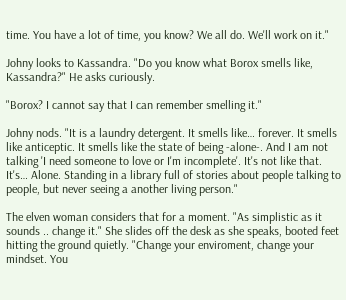time. You have a lot of time, you know? We all do. We'll work on it."

Johny looks to Kassandra. "Do you know what Borox smells like, Kassandra?" He asks curiously.

"Borox? I cannot say that I can remember smelling it."

Johny nods. "It is a laundry detergent. It smells like… forever. It smells like anticeptic. It smells like the state of being -alone-. And I am not talking 'I need someone to love or I'm incomplete'. It's not like that. It's… Alone. Standing in a library full of stories about people talking to people, but never seeing a another living person."

The elven woman considers that for a moment. "As simplistic as it sounds .. change it." She slides off the desk as she speaks, booted feet hitting the ground quietly. "Change your enviroment, change your mindset. You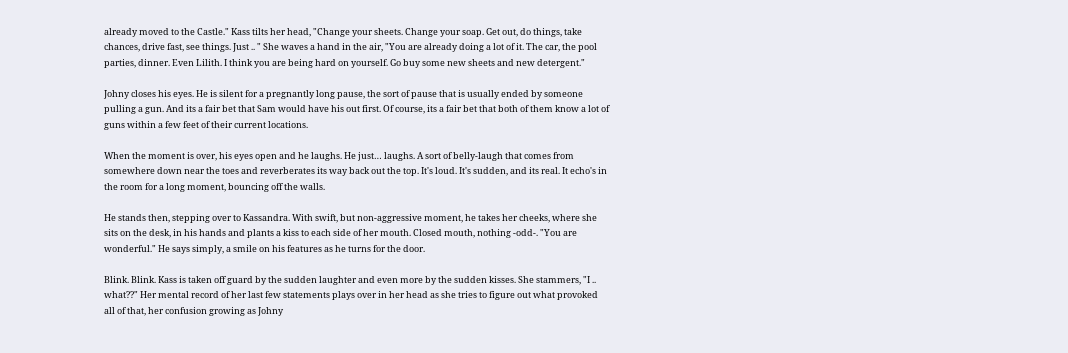already moved to the Castle." Kass tilts her head, "Change your sheets. Change your soap. Get out, do things, take chances, drive fast, see things. Just .. " She waves a hand in the air, "You are already doing a lot of it. The car, the pool parties, dinner. Even Lilith. I think you are being hard on yourself. Go buy some new sheets and new detergent."

Johny closes his eyes. He is silent for a pregnantly long pause, the sort of pause that is usually ended by someone pulling a gun. And its a fair bet that Sam would have his out first. Of course, its a fair bet that both of them know a lot of guns within a few feet of their current locations.

When the moment is over, his eyes open and he laughs. He just… laughs. A sort of belly-laugh that comes from somewhere down near the toes and reverberates its way back out the top. It's loud. It's sudden, and its real. It echo's in the room for a long moment, bouncing off the walls.

He stands then, stepping over to Kassandra. With swift, but non-aggressive moment, he takes her cheeks, where she sits on the desk, in his hands and plants a kiss to each side of her mouth. Closed mouth, nothing -odd-. "You are wonderful." He says simply, a smile on his features as he turns for the door.

Blink. Blink. Kass is taken off guard by the sudden laughter and even more by the sudden kisses. She stammers, "I .. what??" Her mental record of her last few statements plays over in her head as she tries to figure out what provoked all of that, her confusion growing as Johny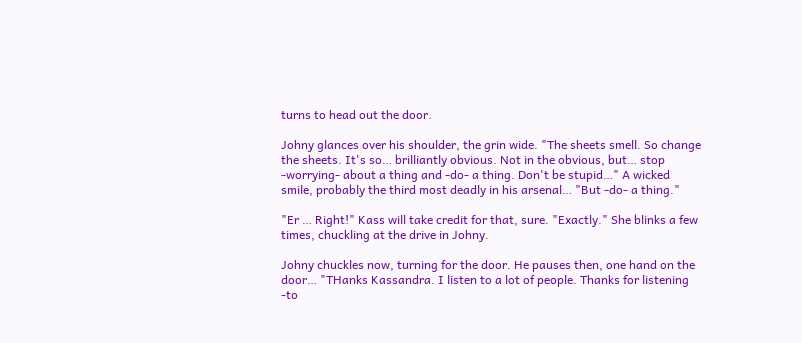turns to head out the door.

Johny glances over his shoulder, the grin wide. "The sheets smell. So change the sheets. It's so… brilliantly obvious. Not in the obvious, but… stop -worrying- about a thing and -do- a thing. Don't be stupid…" A wicked smile, probably the third most deadly in his arsenal… "But -do- a thing."

"Er … Right!" Kass will take credit for that, sure. "Exactly." She blinks a few times, chuckling at the drive in Johny.

Johny chuckles now, turning for the door. He pauses then, one hand on the door… "THanks Kassandra. I listen to a lot of people. Thanks for listening -to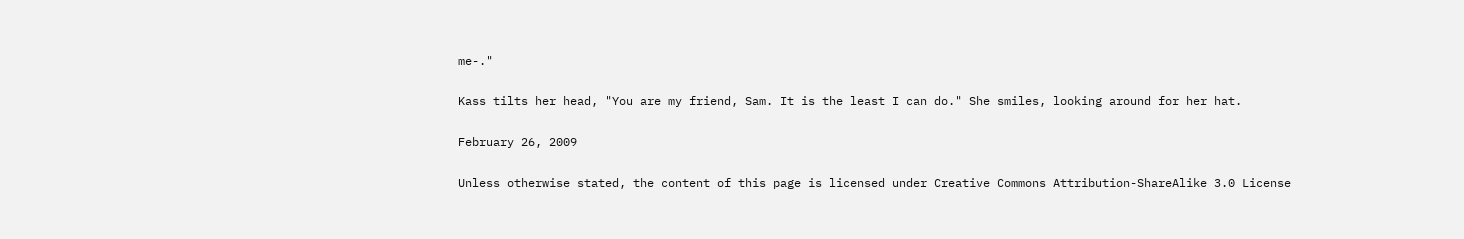me-."

Kass tilts her head, "You are my friend, Sam. It is the least I can do." She smiles, looking around for her hat.

February 26, 2009

Unless otherwise stated, the content of this page is licensed under Creative Commons Attribution-ShareAlike 3.0 License